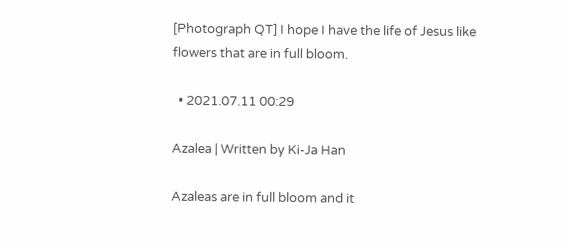[Photograph QT] I hope I have the life of Jesus like flowers that are in full bloom.

  • 2021.07.11 00:29

Azalea | Written by Ki-Ja Han

Azaleas are in full bloom and it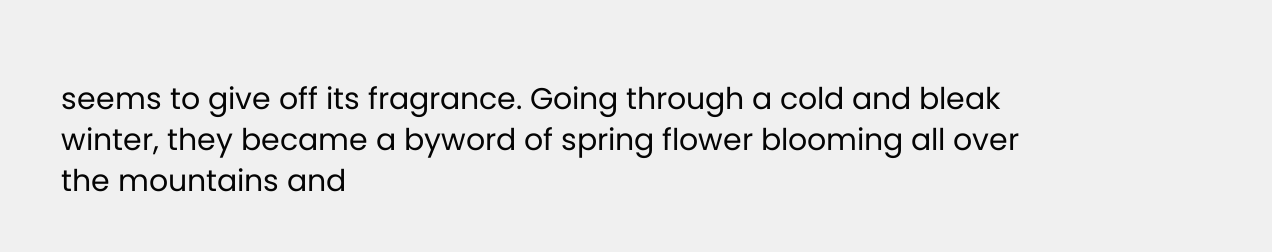seems to give off its fragrance. Going through a cold and bleak winter, they became a byword of spring flower blooming all over the mountains and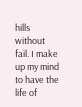hills without fail. I make up my mind to have the life of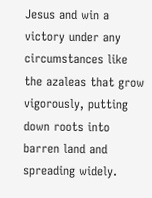Jesus and win a victory under any circumstances like the azaleas that grow vigorously, putting down roots into barren land and spreading widely.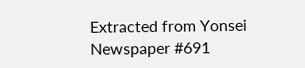Extracted from Yonsei Newspaper #691